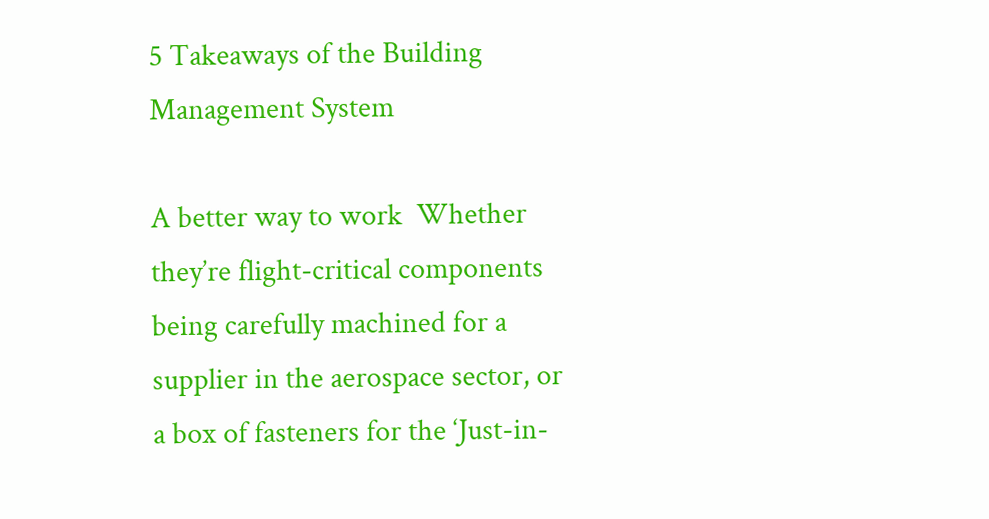5 Takeaways of the Building Management System

A better way to work  Whether they’re flight-critical components being carefully machined for a supplier in the aerospace sector, or a box of fasteners for the ‘Just-in-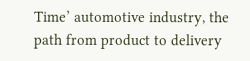Time’ automotive industry, the path from product to delivery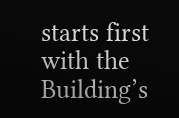starts first with the Building’s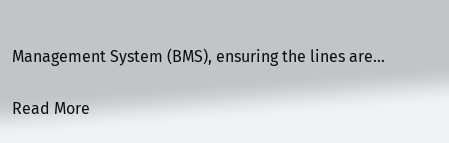Management System (BMS), ensuring the lines are…

Read More